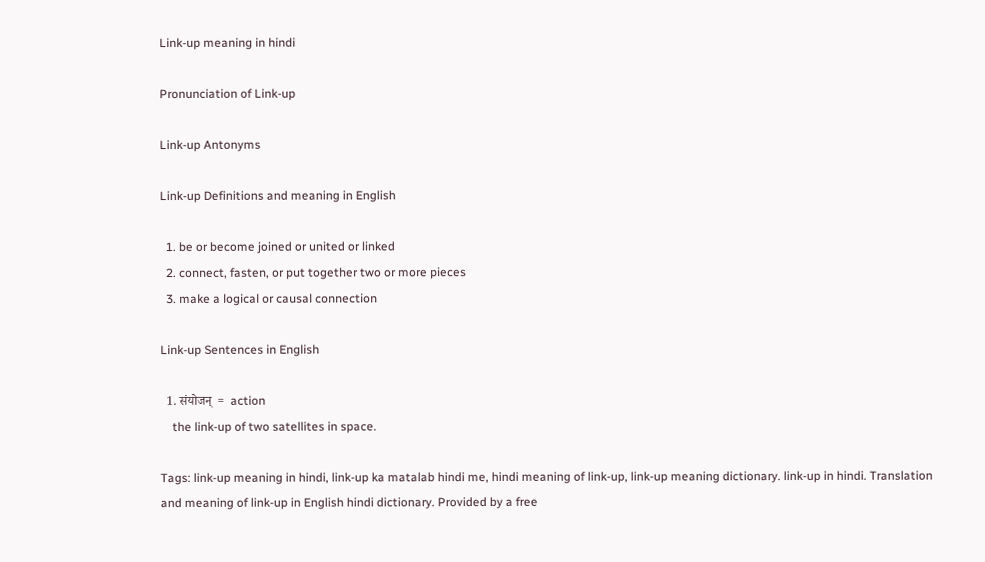Link-up meaning in hindi

Pronunciation of Link-up

Link-up Antonyms

Link-up Definitions and meaning in English

  1. be or become joined or united or linked
  2. connect, fasten, or put together two or more pieces
  3. make a logical or causal connection

Link-up Sentences in English

  1. संयोजन्  =  action
    the link-up of two satellites in space.

Tags: link-up meaning in hindi, link-up ka matalab hindi me, hindi meaning of link-up, link-up meaning dictionary. link-up in hindi. Translation and meaning of link-up in English hindi dictionary. Provided by a free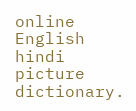online English hindi picture dictionary.